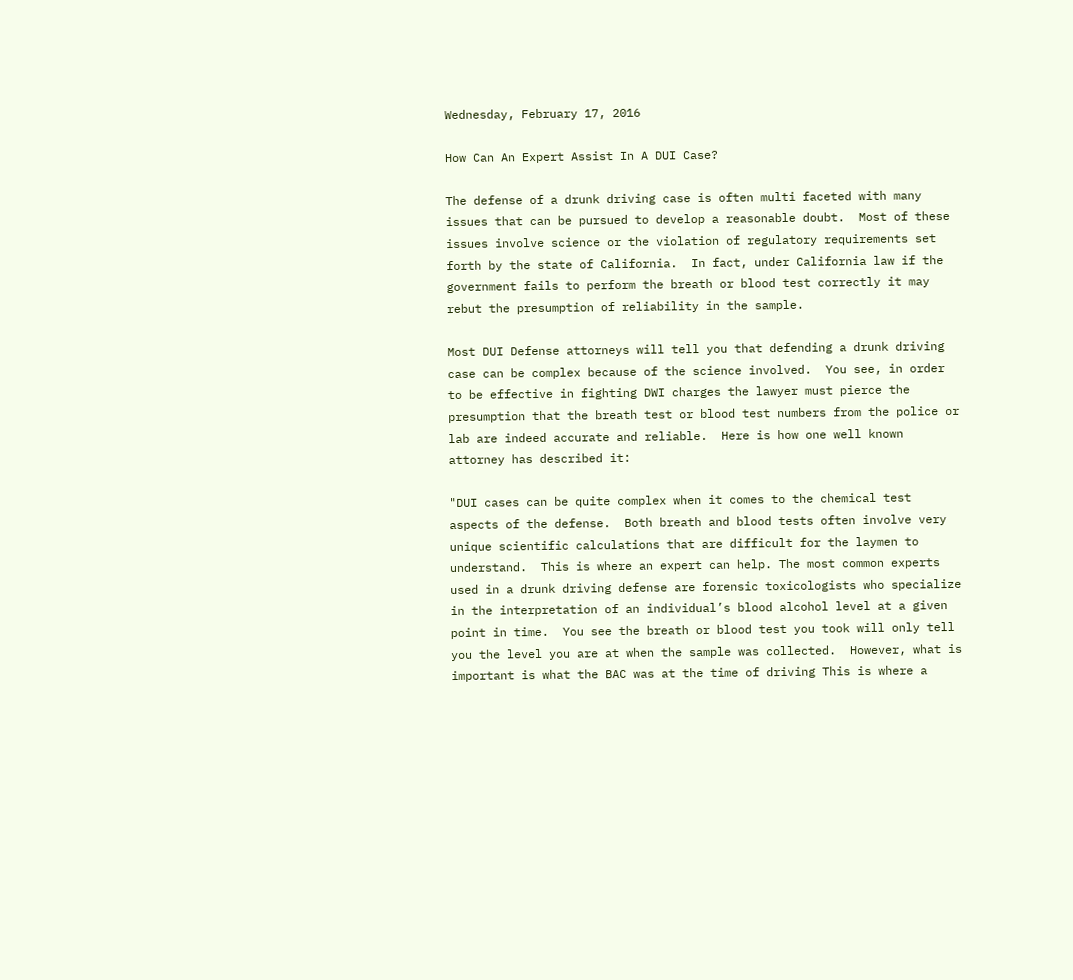Wednesday, February 17, 2016

How Can An Expert Assist In A DUI Case?

The defense of a drunk driving case is often multi faceted with many issues that can be pursued to develop a reasonable doubt.  Most of these issues involve science or the violation of regulatory requirements set forth by the state of California.  In fact, under California law if the government fails to perform the breath or blood test correctly it may rebut the presumption of reliability in the sample.

Most DUI Defense attorneys will tell you that defending a drunk driving case can be complex because of the science involved.  You see, in order to be effective in fighting DWI charges the lawyer must pierce the presumption that the breath test or blood test numbers from the police or lab are indeed accurate and reliable.  Here is how one well known attorney has described it:

"DUI cases can be quite complex when it comes to the chemical test aspects of the defense.  Both breath and blood tests often involve very unique scientific calculations that are difficult for the laymen to understand.  This is where an expert can help. The most common experts used in a drunk driving defense are forensic toxicologists who specialize in the interpretation of an individual’s blood alcohol level at a given point in time.  You see the breath or blood test you took will only tell you the level you are at when the sample was collected.  However, what is important is what the BAC was at the time of driving This is where a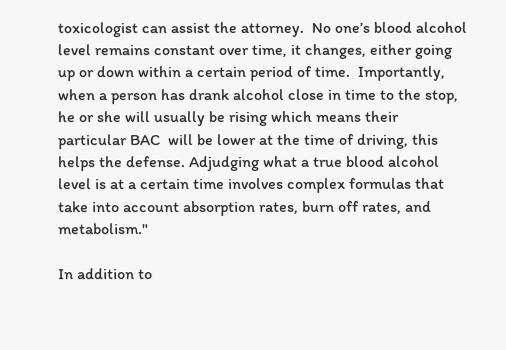toxicologist can assist the attorney.  No one’s blood alcohol level remains constant over time, it changes, either going up or down within a certain period of time.  Importantly, when a person has drank alcohol close in time to the stop, he or she will usually be rising which means their particular BAC  will be lower at the time of driving, this helps the defense. Adjudging what a true blood alcohol level is at a certain time involves complex formulas that take into account absorption rates, burn off rates, and metabolism."

In addition to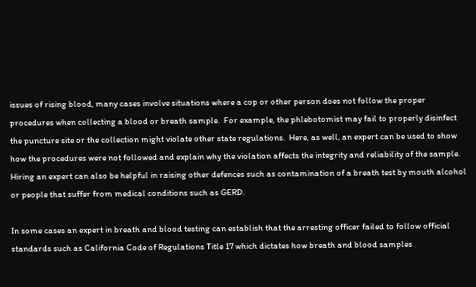issues of rising blood, many cases involve situations where a cop or other person does not follow the proper procedures when collecting a blood or breath sample.  For example, the phlebotomist may fail to properly disinfect the puncture site or the collection might violate other state regulations.  Here, as well, an expert can be used to show how the procedures were not followed and explain why the violation affects the integrity and reliability of the sample. Hiring an expert can also be helpful in raising other defences such as contamination of a breath test by mouth alcohol or people that suffer from medical conditions such as GERD.

In some cases an expert in breath and blood testing can establish that the arresting officer failed to follow official standards such as California Code of Regulations Title 17 which dictates how breath and blood samples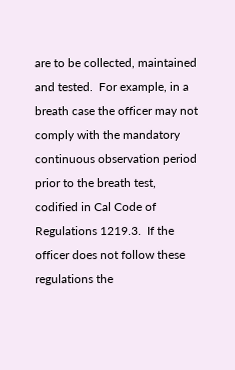are to be collected, maintained and tested.  For example, in a breath case the officer may not comply with the mandatory continuous observation period prior to the breath test, codified in Cal Code of Regulations 1219.3.  If the officer does not follow these regulations the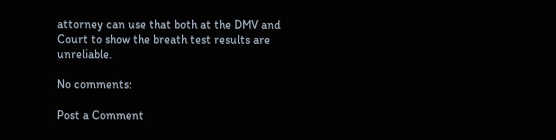attorney can use that both at the DMV and Court to show the breath test results are unreliable.

No comments:

Post a Comment